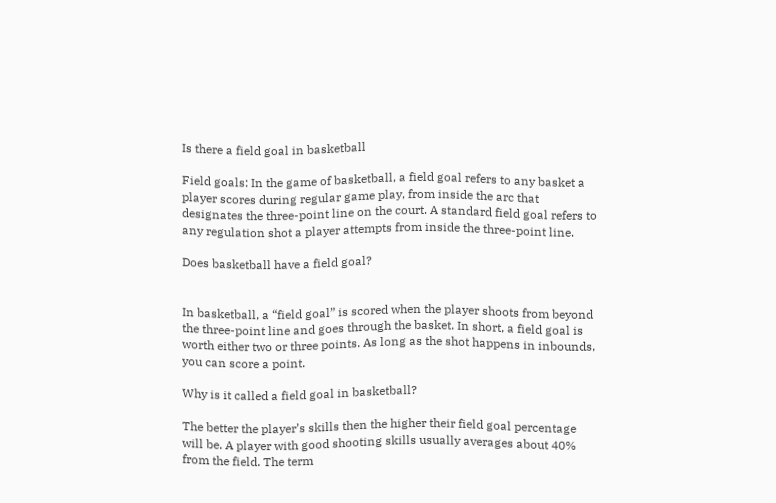Is there a field goal in basketball

Field goals: In the game of basketball, a field goal refers to any basket a player scores during regular game play, from inside the arc that designates the three-point line on the court. A standard field goal refers to any regulation shot a player attempts from inside the three-point line.

Does basketball have a field goal?


In basketball, a “field goal” is scored when the player shoots from beyond the three-point line and goes through the basket. In short, a field goal is worth either two or three points. As long as the shot happens in inbounds, you can score a point.

Why is it called a field goal in basketball?

The better the player’s skills then the higher their field goal percentage will be. A player with good shooting skills usually averages about 40% from the field. The term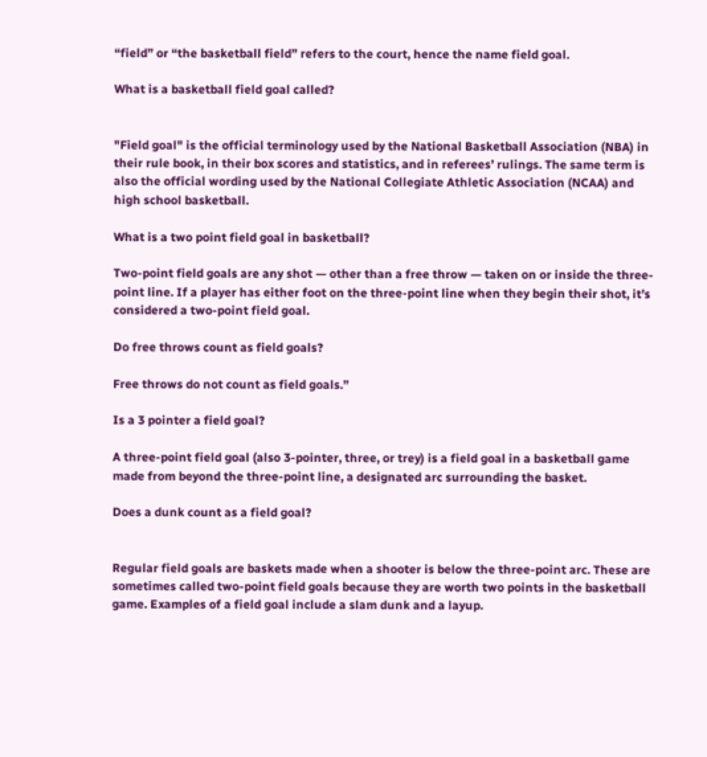“field” or “the basketball field” refers to the court, hence the name field goal.

What is a basketball field goal called?


"Field goal" is the official terminology used by the National Basketball Association (NBA) in their rule book, in their box scores and statistics, and in referees’ rulings. The same term is also the official wording used by the National Collegiate Athletic Association (NCAA) and high school basketball.

What is a two point field goal in basketball?

Two-point field goals are any shot — other than a free throw — taken on or inside the three-point line. If a player has either foot on the three-point line when they begin their shot, it’s considered a two-point field goal.

Do free throws count as field goals?

Free throws do not count as field goals.”

Is a 3 pointer a field goal?

A three-point field goal (also 3-pointer, three, or trey) is a field goal in a basketball game made from beyond the three-point line, a designated arc surrounding the basket.

Does a dunk count as a field goal?


Regular field goals are baskets made when a shooter is below the three-point arc. These are sometimes called two-point field goals because they are worth two points in the basketball game. Examples of a field goal include a slam dunk and a layup.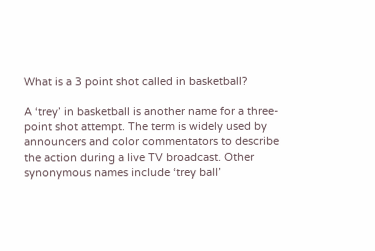What is a 3 point shot called in basketball?

A ‘trey’ in basketball is another name for a three-point shot attempt. The term is widely used by announcers and color commentators to describe the action during a live TV broadcast. Other synonymous names include ‘trey ball’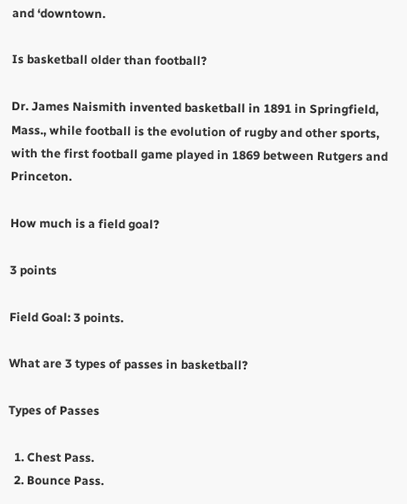and ‘downtown.

Is basketball older than football?

Dr. James Naismith invented basketball in 1891 in Springfield, Mass., while football is the evolution of rugby and other sports, with the first football game played in 1869 between Rutgers and Princeton.

How much is a field goal?

3 points

Field Goal: 3 points.

What are 3 types of passes in basketball?

Types of Passes

  1. Chest Pass.
  2. Bounce Pass.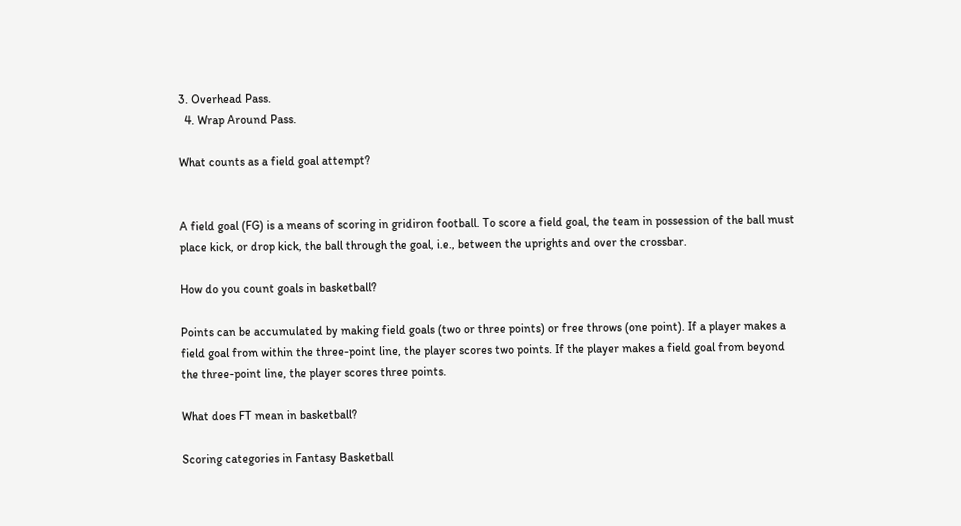3. Overhead Pass.
  4. Wrap Around Pass.

What counts as a field goal attempt?


A field goal (FG) is a means of scoring in gridiron football. To score a field goal, the team in possession of the ball must place kick, or drop kick, the ball through the goal, i.e., between the uprights and over the crossbar.

How do you count goals in basketball?

Points can be accumulated by making field goals (two or three points) or free throws (one point). If a player makes a field goal from within the three-point line, the player scores two points. If the player makes a field goal from beyond the three-point line, the player scores three points.

What does FT mean in basketball?

Scoring categories in Fantasy Basketball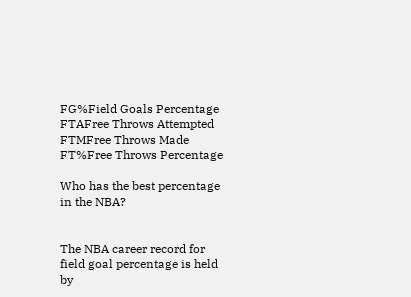FG%Field Goals Percentage
FTAFree Throws Attempted
FTMFree Throws Made
FT%Free Throws Percentage

Who has the best percentage in the NBA?


The NBA career record for field goal percentage is held by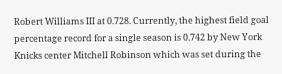Robert Williams III at 0.728. Currently, the highest field goal percentage record for a single season is 0.742 by New York Knicks center Mitchell Robinson which was set during the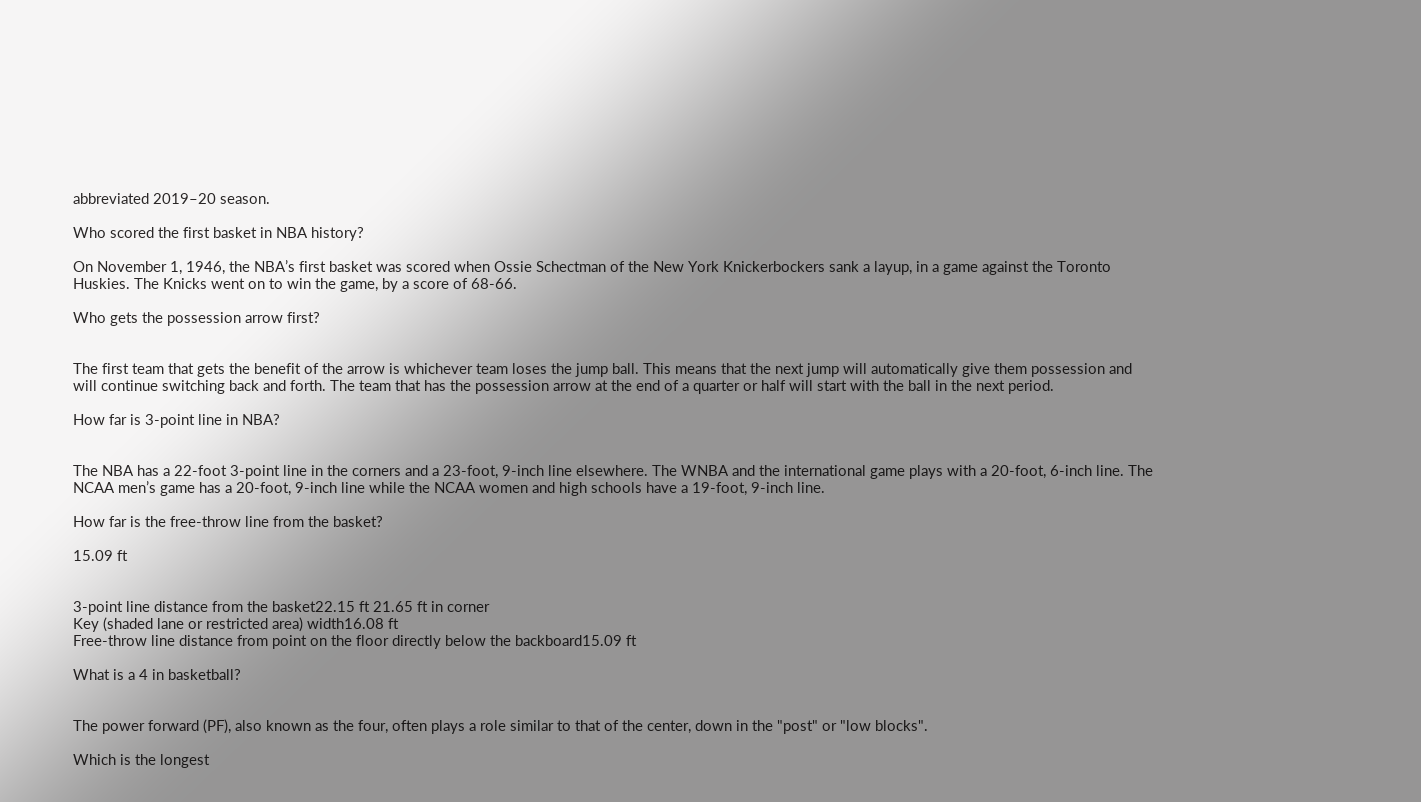abbreviated 2019–20 season.

Who scored the first basket in NBA history?

On November 1, 1946, the NBA’s first basket was scored when Ossie Schectman of the New York Knickerbockers sank a layup, in a game against the Toronto Huskies. The Knicks went on to win the game, by a score of 68-66.

Who gets the possession arrow first?


The first team that gets the benefit of the arrow is whichever team loses the jump ball. This means that the next jump will automatically give them possession and will continue switching back and forth. The team that has the possession arrow at the end of a quarter or half will start with the ball in the next period.

How far is 3-point line in NBA?


The NBA has a 22-foot 3-point line in the corners and a 23-foot, 9-inch line elsewhere. The WNBA and the international game plays with a 20-foot, 6-inch line. The NCAA men’s game has a 20-foot, 9-inch line while the NCAA women and high schools have a 19-foot, 9-inch line.

How far is the free-throw line from the basket?

15.09 ft


3-point line distance from the basket22.15 ft 21.65 ft in corner
Key (shaded lane or restricted area) width16.08 ft
Free-throw line distance from point on the floor directly below the backboard15.09 ft

What is a 4 in basketball?


The power forward (PF), also known as the four, often plays a role similar to that of the center, down in the "post" or "low blocks".

Which is the longest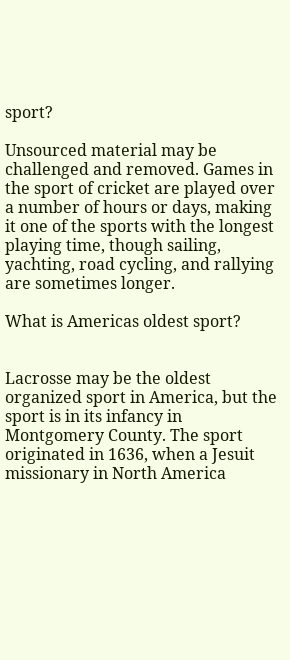sport?

Unsourced material may be challenged and removed. Games in the sport of cricket are played over a number of hours or days, making it one of the sports with the longest playing time, though sailing, yachting, road cycling, and rallying are sometimes longer.

What is Americas oldest sport?


Lacrosse may be the oldest organized sport in America, but the sport is in its infancy in Montgomery County. The sport originated in 1636, when a Jesuit missionary in North America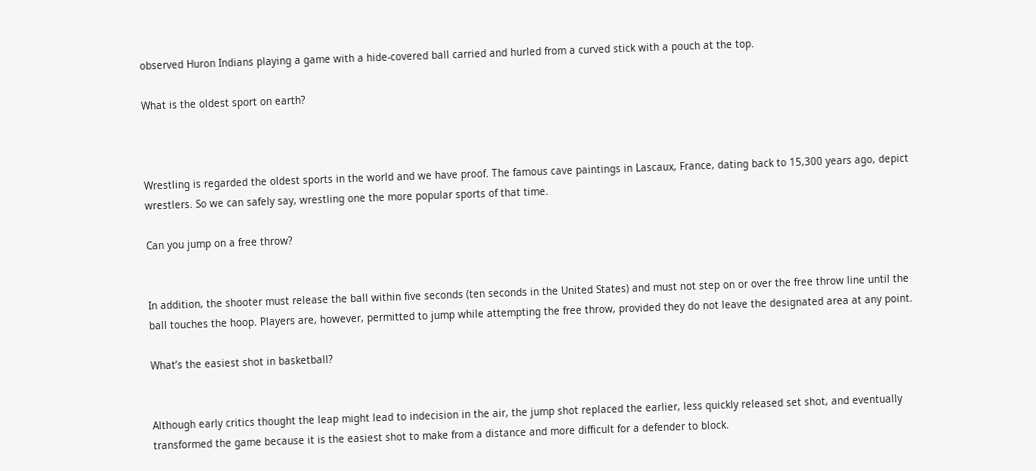observed Huron Indians playing a game with a hide-covered ball carried and hurled from a curved stick with a pouch at the top.

What is the oldest sport on earth?



Wrestling is regarded the oldest sports in the world and we have proof. The famous cave paintings in Lascaux, France, dating back to 15,300 years ago, depict wrestlers. So we can safely say, wrestling one the more popular sports of that time.

Can you jump on a free throw?


In addition, the shooter must release the ball within five seconds (ten seconds in the United States) and must not step on or over the free throw line until the ball touches the hoop. Players are, however, permitted to jump while attempting the free throw, provided they do not leave the designated area at any point.

What’s the easiest shot in basketball?


Although early critics thought the leap might lead to indecision in the air, the jump shot replaced the earlier, less quickly released set shot, and eventually transformed the game because it is the easiest shot to make from a distance and more difficult for a defender to block.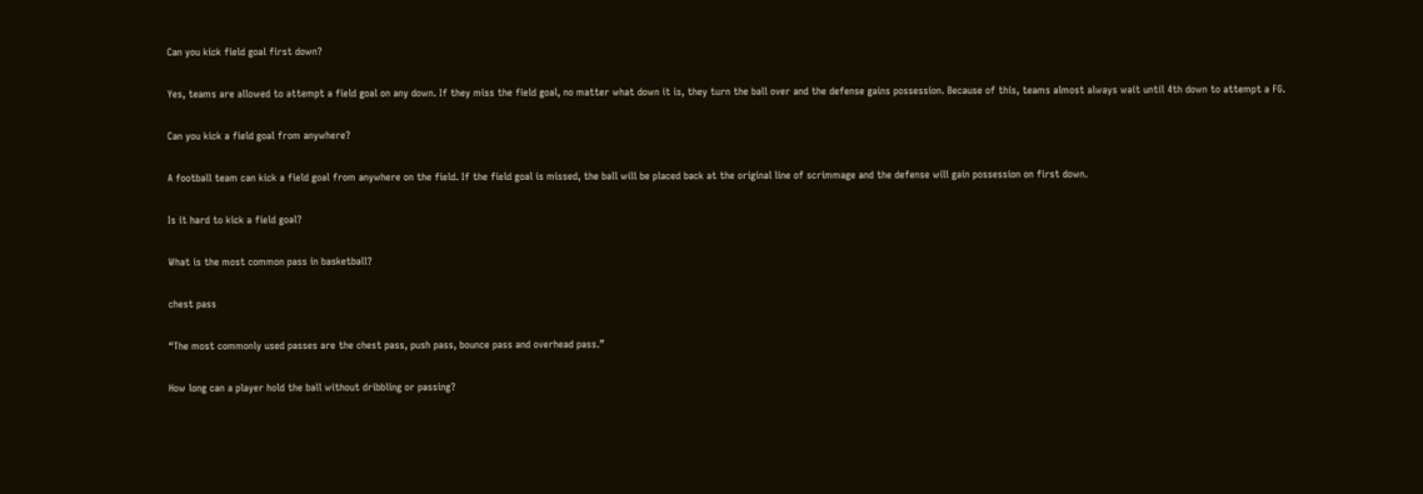Can you kick field goal first down?

Yes, teams are allowed to attempt a field goal on any down. If they miss the field goal, no matter what down it is, they turn the ball over and the defense gains possession. Because of this, teams almost always wait until 4th down to attempt a FG.

Can you kick a field goal from anywhere?

A football team can kick a field goal from anywhere on the field. If the field goal is missed, the ball will be placed back at the original line of scrimmage and the defense will gain possession on first down.

Is it hard to kick a field goal?

What is the most common pass in basketball?

chest pass

“The most commonly used passes are the chest pass, push pass, bounce pass and overhead pass.”

How long can a player hold the ball without dribbling or passing?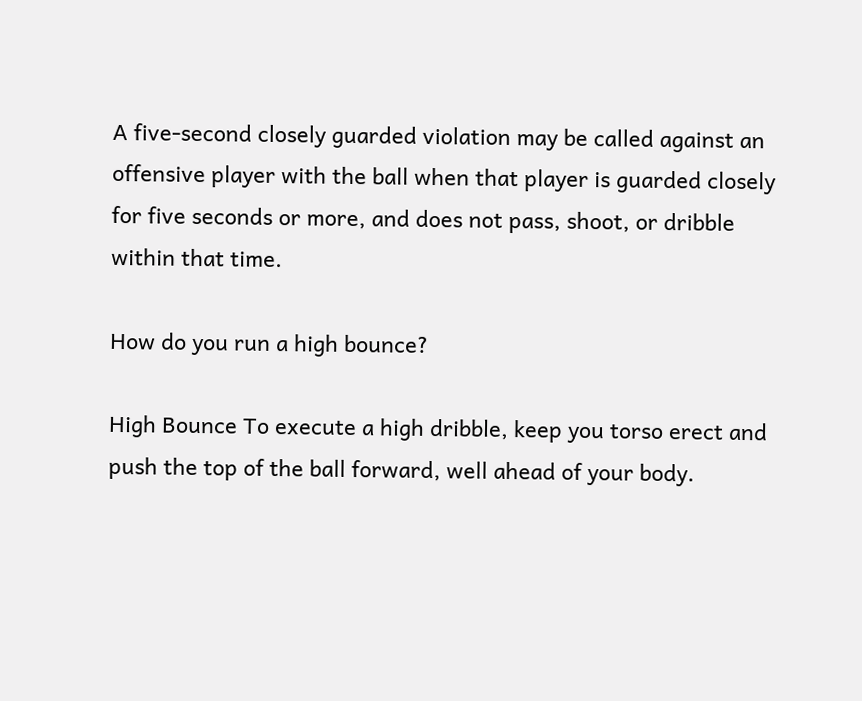A five-second closely guarded violation may be called against an offensive player with the ball when that player is guarded closely for five seconds or more, and does not pass, shoot, or dribble within that time.

How do you run a high bounce?

High Bounce To execute a high dribble, keep you torso erect and push the top of the ball forward, well ahead of your body.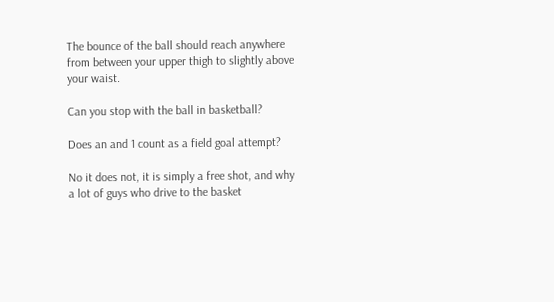The bounce of the ball should reach anywhere from between your upper thigh to slightly above your waist.

Can you stop with the ball in basketball?

Does an and 1 count as a field goal attempt?

No it does not, it is simply a free shot, and why a lot of guys who drive to the basket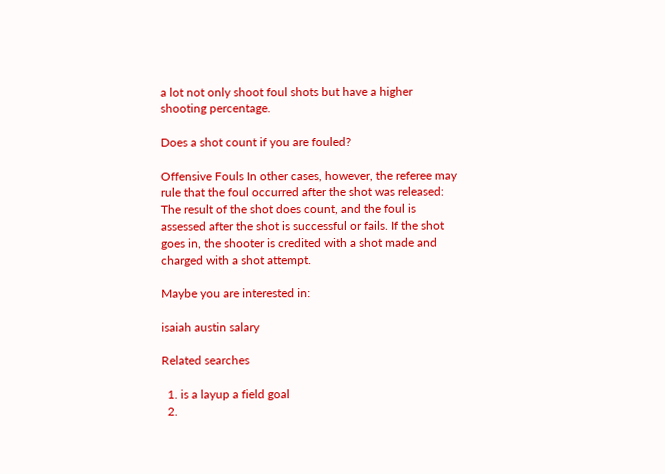a lot not only shoot foul shots but have a higher shooting percentage.

Does a shot count if you are fouled?

Offensive Fouls In other cases, however, the referee may rule that the foul occurred after the shot was released: The result of the shot does count, and the foul is assessed after the shot is successful or fails. If the shot goes in, the shooter is credited with a shot made and charged with a shot attempt.

Maybe you are interested in:

isaiah austin salary

Related searches

  1. is a layup a field goal
  2.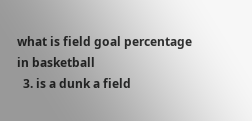what is field goal percentage in basketball
  3. is a dunk a field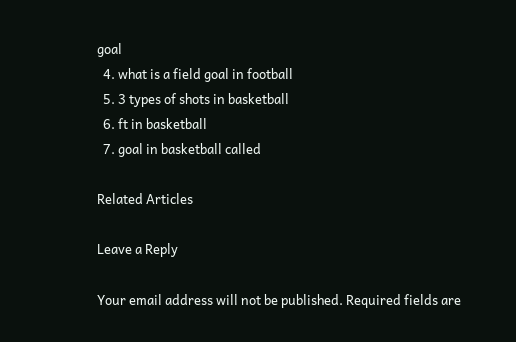goal
  4. what is a field goal in football
  5. 3 types of shots in basketball
  6. ft in basketball
  7. goal in basketball called

Related Articles

Leave a Reply

Your email address will not be published. Required fields are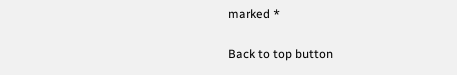marked *

Back to top button